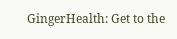GingerHealth: Get to the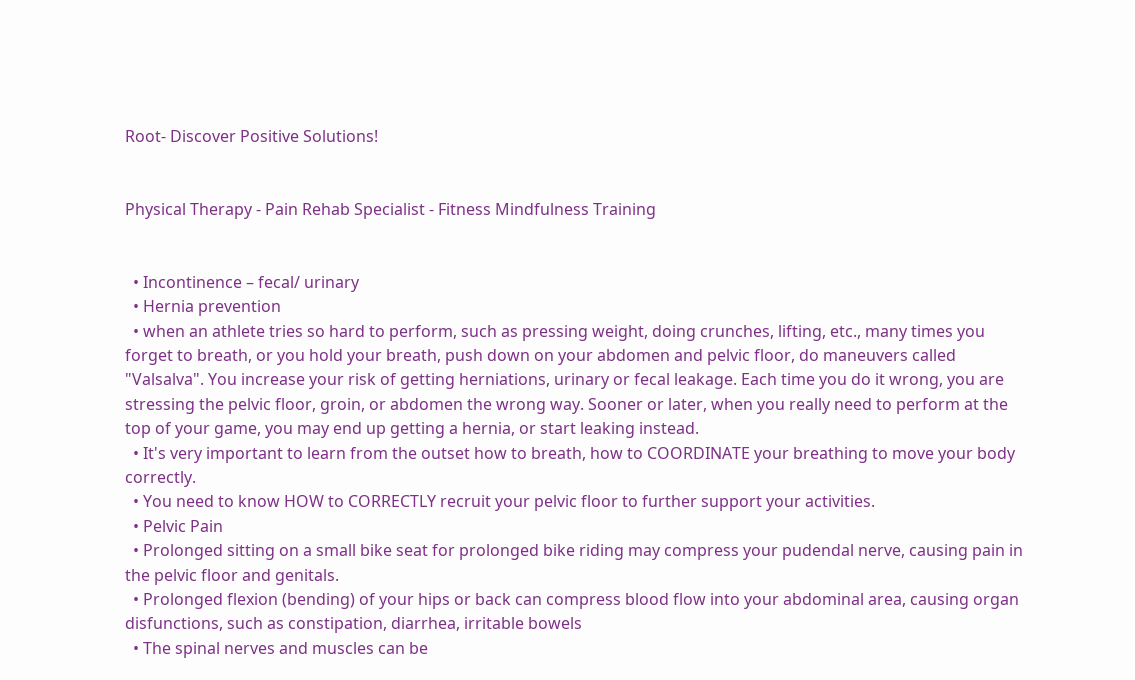Root- Discover Positive Solutions!


Physical Therapy - Pain Rehab Specialist - Fitness Mindfulness Training


  • Incontinence – fecal/ urinary
  • Hernia prevention
  • when an athlete tries so hard to perform, such as pressing weight, doing crunches, lifting, etc., many times you forget to breath, or you hold your breath, push down on your abdomen and pelvic floor, do maneuvers called "Valsalva". You increase your risk of getting herniations, urinary or fecal leakage. Each time you do it wrong, you are stressing the pelvic floor, groin, or abdomen the wrong way. Sooner or later, when you really need to perform at the top of your game, you may end up getting a hernia, or start leaking instead.
  • It's very important to learn from the outset how to breath, how to COORDINATE your breathing to move your body correctly.
  • You need to know HOW to CORRECTLY recruit your pelvic floor to further support your activities.
  • Pelvic Pain
  • Prolonged sitting on a small bike seat for prolonged bike riding may compress your pudendal nerve, causing pain in the pelvic floor and genitals.
  • Prolonged flexion (bending) of your hips or back can compress blood flow into your abdominal area, causing organ disfunctions, such as constipation, diarrhea, irritable bowels
  • The spinal nerves and muscles can be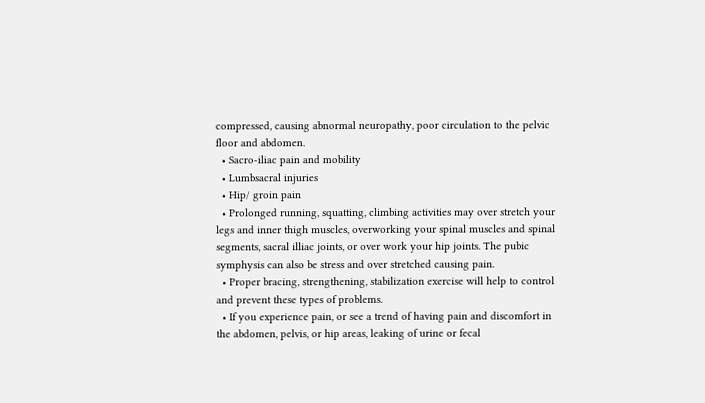compressed, causing abnormal neuropathy, poor circulation to the pelvic floor and abdomen.
  • Sacro-iliac pain and mobility
  • Lumbsacral injuries
  • Hip/ groin pain
  • Prolonged running, squatting, climbing activities may over stretch your legs and inner thigh muscles, overworking your spinal muscles and spinal segments, sacral illiac joints, or over work your hip joints. The pubic symphysis can also be stress and over stretched causing pain.
  • Proper bracing, strengthening, stabilization exercise will help to control and prevent these types of problems.
  • If you experience pain, or see a trend of having pain and discomfort in the abdomen, pelvis, or hip areas, leaking of urine or fecal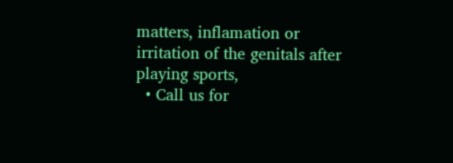matters, inflamation or irritation of the genitals after playing sports,
  • Call us for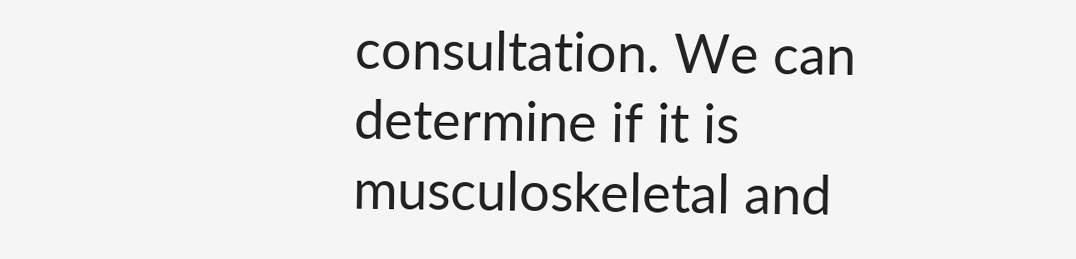consultation. We can determine if it is musculoskeletal and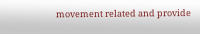movement related and provide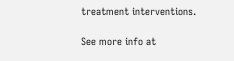treatment interventions.

See more info at